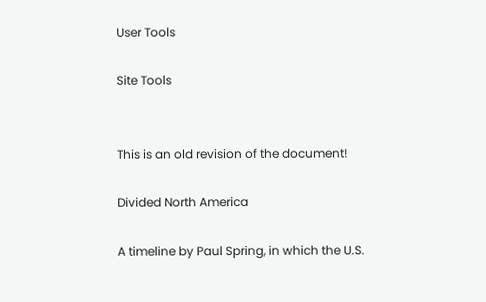User Tools

Site Tools


This is an old revision of the document!

Divided North America

A timeline by Paul Spring, in which the U.S.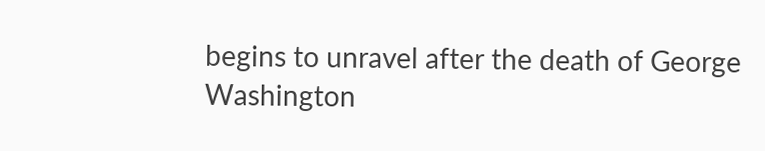begins to unravel after the death of George Washington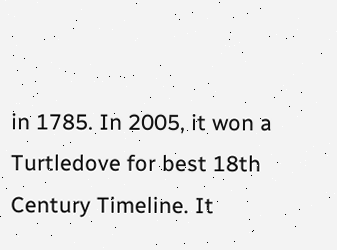in 1785. In 2005, it won a Turtledove for best 18th Century Timeline. It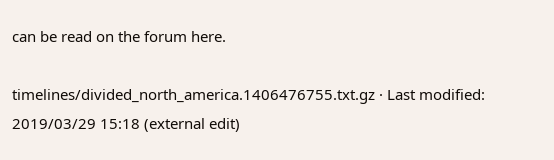can be read on the forum here.

timelines/divided_north_america.1406476755.txt.gz · Last modified: 2019/03/29 15:18 (external edit)